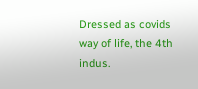Dressed as covids way of life, the 4th indus.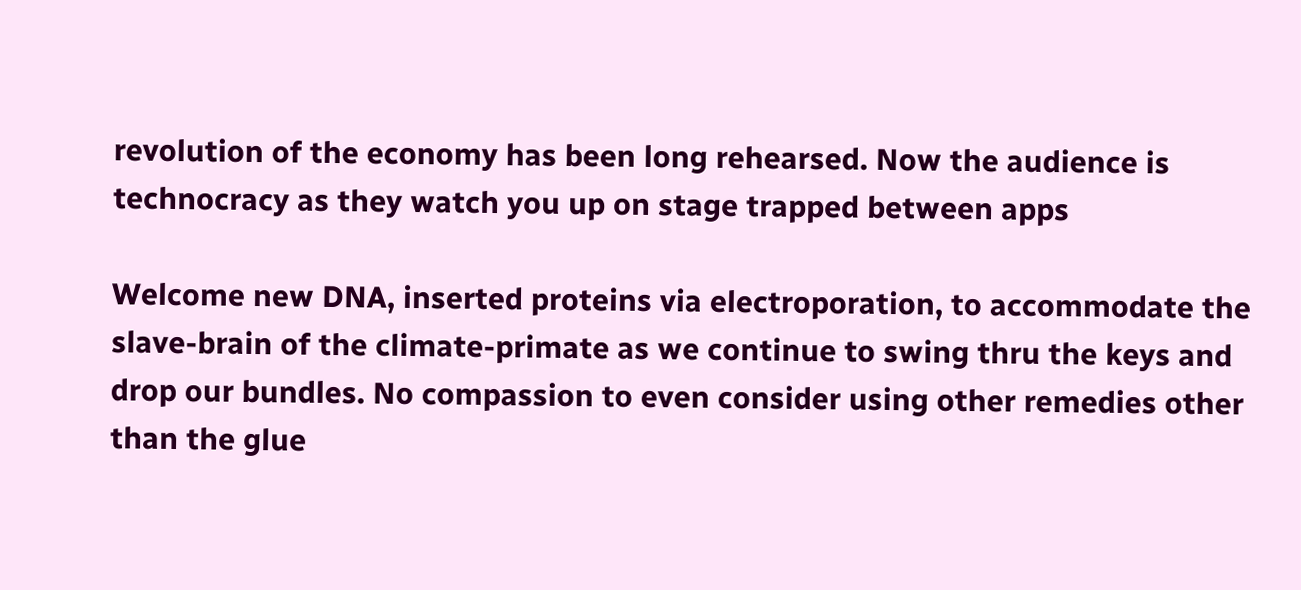revolution of the economy has been long rehearsed. Now the audience is technocracy as they watch you up on stage trapped between apps

Welcome new DNA, inserted proteins via electroporation, to accommodate the slave-brain of the climate-primate as we continue to swing thru the keys and drop our bundles. No compassion to even consider using other remedies other than the glue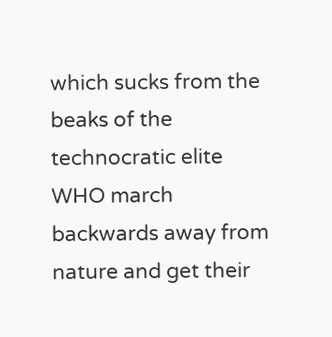which sucks from the beaks of the technocratic elite WHO march backwards away from nature and get their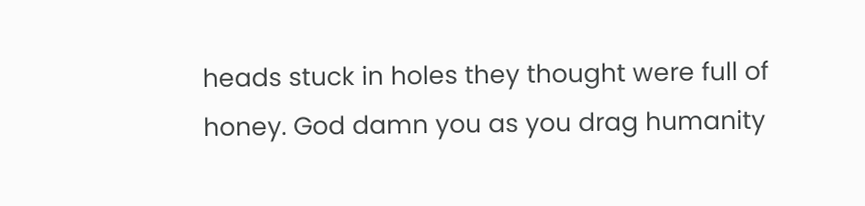heads stuck in holes they thought were full of honey. God damn you as you drag humanity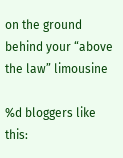on the ground behind your “above the law” limousine

%d bloggers like this: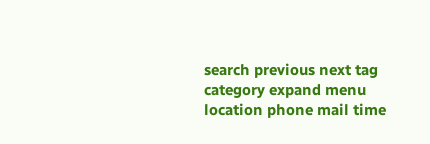search previous next tag category expand menu location phone mail time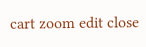cart zoom edit close